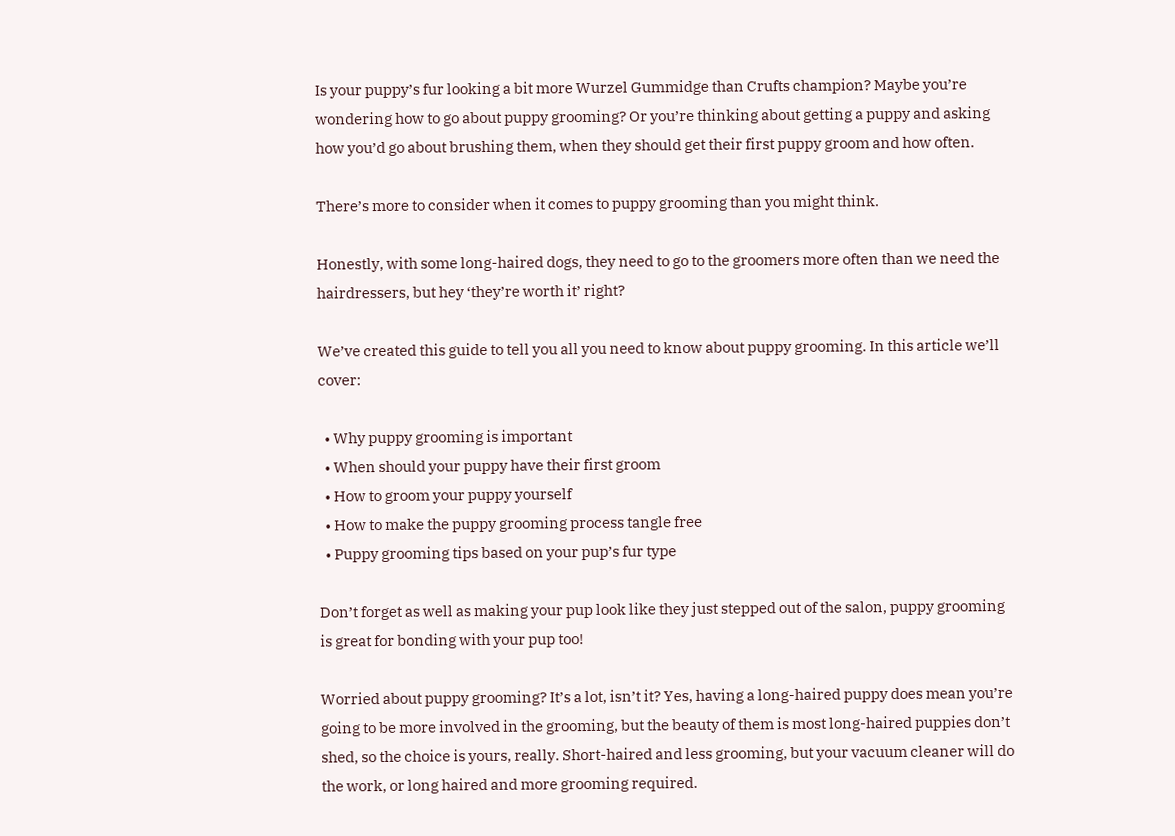Is your puppy’s fur looking a bit more Wurzel Gummidge than Crufts champion? Maybe you’re wondering how to go about puppy grooming? Or you’re thinking about getting a puppy and asking how you’d go about brushing them, when they should get their first puppy groom and how often.

There’s more to consider when it comes to puppy grooming than you might think.

Honestly, with some long-haired dogs, they need to go to the groomers more often than we need the hairdressers, but hey ‘they’re worth it’ right?

We’ve created this guide to tell you all you need to know about puppy grooming. In this article we’ll cover:

  • Why puppy grooming is important
  • When should your puppy have their first groom
  • How to groom your puppy yourself
  • How to make the puppy grooming process tangle free
  • Puppy grooming tips based on your pup’s fur type

Don’t forget as well as making your pup look like they just stepped out of the salon, puppy grooming is great for bonding with your pup too!

Worried about puppy grooming? It’s a lot, isn’t it? Yes, having a long-haired puppy does mean you’re going to be more involved in the grooming, but the beauty of them is most long-haired puppies don’t shed, so the choice is yours, really. Short-haired and less grooming, but your vacuum cleaner will do the work, or long haired and more grooming required.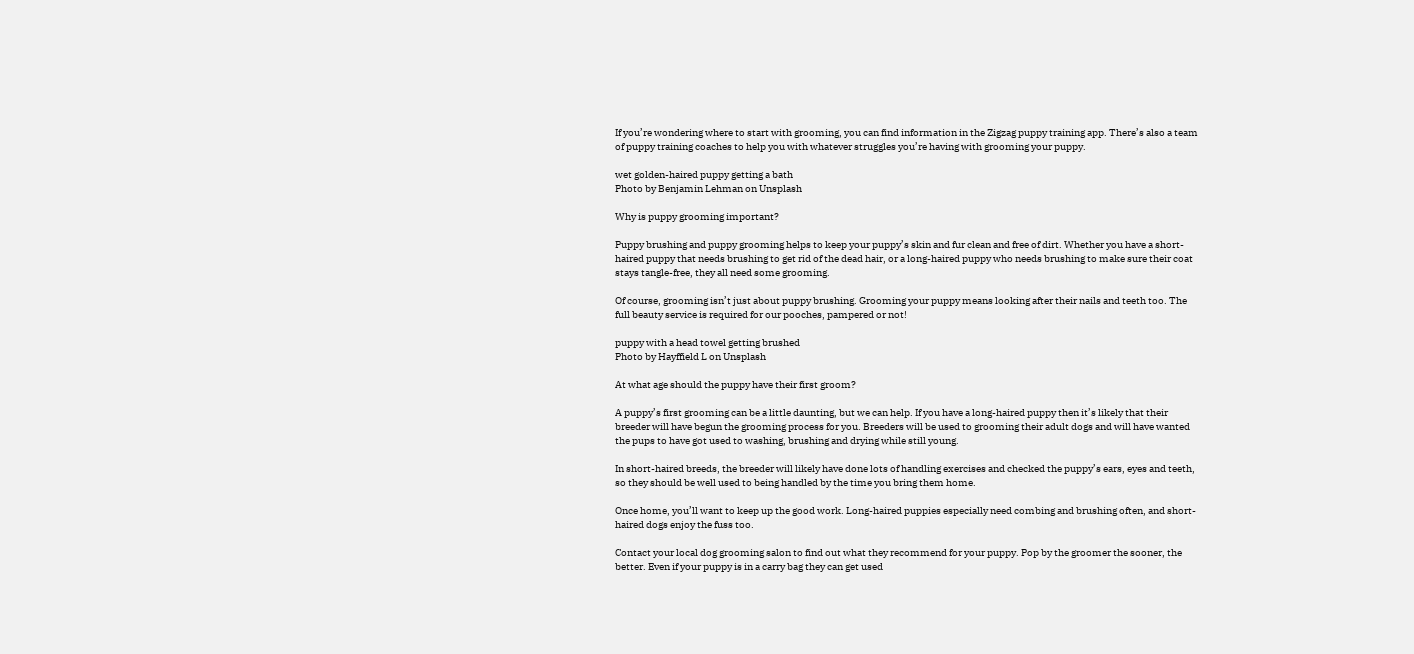If you’re wondering where to start with grooming, you can find information in the Zigzag puppy training app. There’s also a team of puppy training coaches to help you with whatever struggles you’re having with grooming your puppy.

wet golden-haired puppy getting a bath
Photo by Benjamin Lehman on Unsplash

Why is puppy grooming important?

Puppy brushing and puppy grooming helps to keep your puppy’s skin and fur clean and free of dirt. Whether you have a short-haired puppy that needs brushing to get rid of the dead hair, or a long-haired puppy who needs brushing to make sure their coat stays tangle-free, they all need some grooming.

Of course, grooming isn’t just about puppy brushing. Grooming your puppy means looking after their nails and teeth too. The full beauty service is required for our pooches, pampered or not!

puppy with a head towel getting brushed
Photo by Hayffield L on Unsplash

At what age should the puppy have their first groom?

A puppy’s first grooming can be a little daunting, but we can help. If you have a long-haired puppy then it’s likely that their breeder will have begun the grooming process for you. Breeders will be used to grooming their adult dogs and will have wanted the pups to have got used to washing, brushing and drying while still young.

In short-haired breeds, the breeder will likely have done lots of handling exercises and checked the puppy’s ears, eyes and teeth, so they should be well used to being handled by the time you bring them home.

Once home, you’ll want to keep up the good work. Long-haired puppies especially need combing and brushing often, and short-haired dogs enjoy the fuss too.

Contact your local dog grooming salon to find out what they recommend for your puppy. Pop by the groomer the sooner, the better. Even if your puppy is in a carry bag they can get used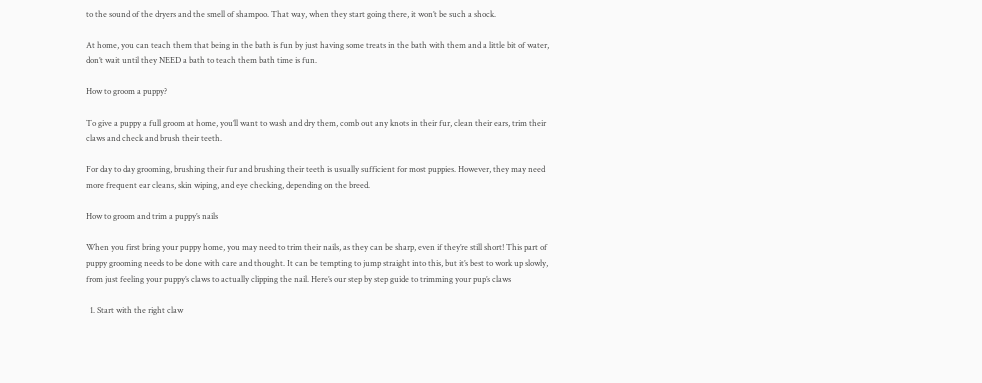to the sound of the dryers and the smell of shampoo. That way, when they start going there, it won’t be such a shock.

At home, you can teach them that being in the bath is fun by just having some treats in the bath with them and a little bit of water, don’t wait until they NEED a bath to teach them bath time is fun.

How to groom a puppy?

To give a puppy a full groom at home, you’ll want to wash and dry them, comb out any knots in their fur, clean their ears, trim their claws and check and brush their teeth.

For day to day grooming, brushing their fur and brushing their teeth is usually sufficient for most puppies. However, they may need more frequent ear cleans, skin wiping, and eye checking, depending on the breed.

How to groom and trim a puppy’s nails

When you first bring your puppy home, you may need to trim their nails, as they can be sharp, even if they’re still short! This part of puppy grooming needs to be done with care and thought. It can be tempting to jump straight into this, but it’s best to work up slowly, from just feeling your puppy’s claws to actually clipping the nail. Here’s our step by step guide to trimming your pup’s claws

  1. Start with the right claw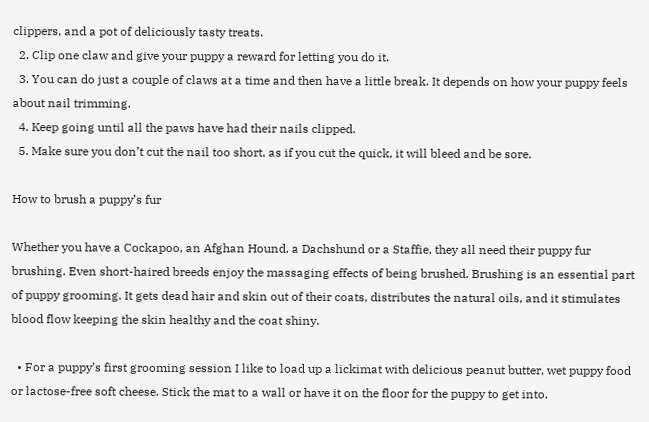clippers, and a pot of deliciously tasty treats.
  2. Clip one claw and give your puppy a reward for letting you do it.
  3. You can do just a couple of claws at a time and then have a little break. It depends on how your puppy feels about nail trimming.
  4. Keep going until all the paws have had their nails clipped.
  5. Make sure you don’t cut the nail too short, as if you cut the quick, it will bleed and be sore.

How to brush a puppy’s fur

Whether you have a Cockapoo, an Afghan Hound, a Dachshund or a Staffie, they all need their puppy fur brushing. Even short-haired breeds enjoy the massaging effects of being brushed. Brushing is an essential part of puppy grooming. It gets dead hair and skin out of their coats, distributes the natural oils, and it stimulates blood flow keeping the skin healthy and the coat shiny.

  • For a puppy’s first grooming session I like to load up a lickimat with delicious peanut butter, wet puppy food or lactose-free soft cheese. Stick the mat to a wall or have it on the floor for the puppy to get into.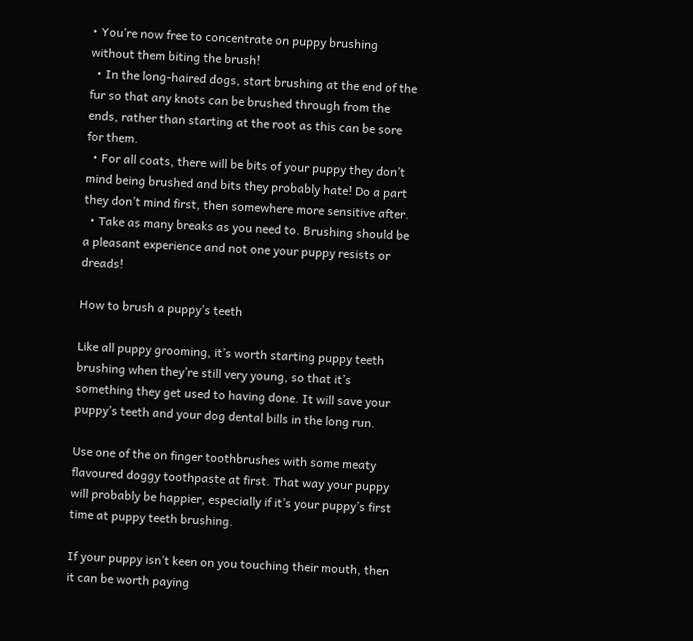• You’re now free to concentrate on puppy brushing without them biting the brush!
  • In the long-haired dogs, start brushing at the end of the fur so that any knots can be brushed through from the ends, rather than starting at the root as this can be sore for them.
  • For all coats, there will be bits of your puppy they don’t mind being brushed and bits they probably hate! Do a part they don’t mind first, then somewhere more sensitive after.
  • Take as many breaks as you need to. Brushing should be a pleasant experience and not one your puppy resists or dreads!

How to brush a puppy’s teeth

Like all puppy grooming, it’s worth starting puppy teeth brushing when they’re still very young, so that it’s something they get used to having done. It will save your puppy’s teeth and your dog dental bills in the long run.

Use one of the on finger toothbrushes with some meaty flavoured doggy toothpaste at first. That way your puppy will probably be happier, especially if it’s your puppy’s first time at puppy teeth brushing.

If your puppy isn’t keen on you touching their mouth, then it can be worth paying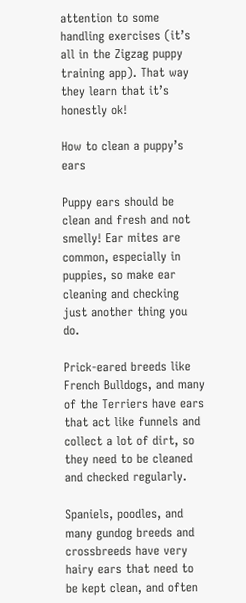attention to some handling exercises (it’s all in the Zigzag puppy training app). That way they learn that it’s honestly ok!

How to clean a puppy’s ears

Puppy ears should be clean and fresh and not smelly! Ear mites are common, especially in puppies, so make ear cleaning and checking just another thing you do.

Prick-eared breeds like French Bulldogs, and many of the Terriers have ears that act like funnels and collect a lot of dirt, so they need to be cleaned and checked regularly.

Spaniels, poodles, and many gundog breeds and crossbreeds have very hairy ears that need to be kept clean, and often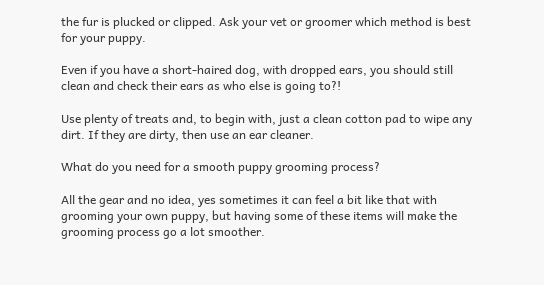the fur is plucked or clipped. Ask your vet or groomer which method is best for your puppy.

Even if you have a short-haired dog, with dropped ears, you should still clean and check their ears as who else is going to?!

Use plenty of treats and, to begin with, just a clean cotton pad to wipe any dirt. If they are dirty, then use an ear cleaner.

What do you need for a smooth puppy grooming process?

All the gear and no idea, yes sometimes it can feel a bit like that with grooming your own puppy, but having some of these items will make the grooming process go a lot smoother.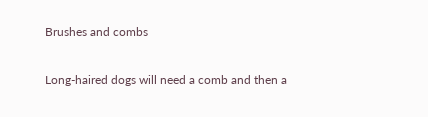Brushes and combs

Long-haired dogs will need a comb and then a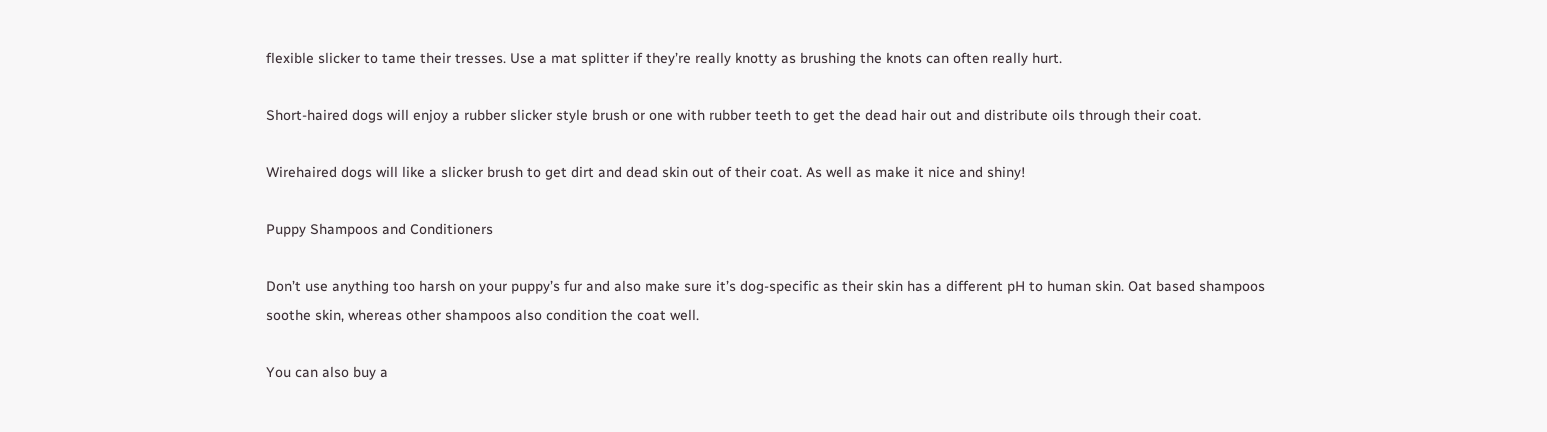flexible slicker to tame their tresses. Use a mat splitter if they’re really knotty as brushing the knots can often really hurt.

Short-haired dogs will enjoy a rubber slicker style brush or one with rubber teeth to get the dead hair out and distribute oils through their coat.

Wirehaired dogs will like a slicker brush to get dirt and dead skin out of their coat. As well as make it nice and shiny!

Puppy Shampoos and Conditioners

Don’t use anything too harsh on your puppy’s fur and also make sure it’s dog-specific as their skin has a different pH to human skin. Oat based shampoos soothe skin, whereas other shampoos also condition the coat well.

You can also buy a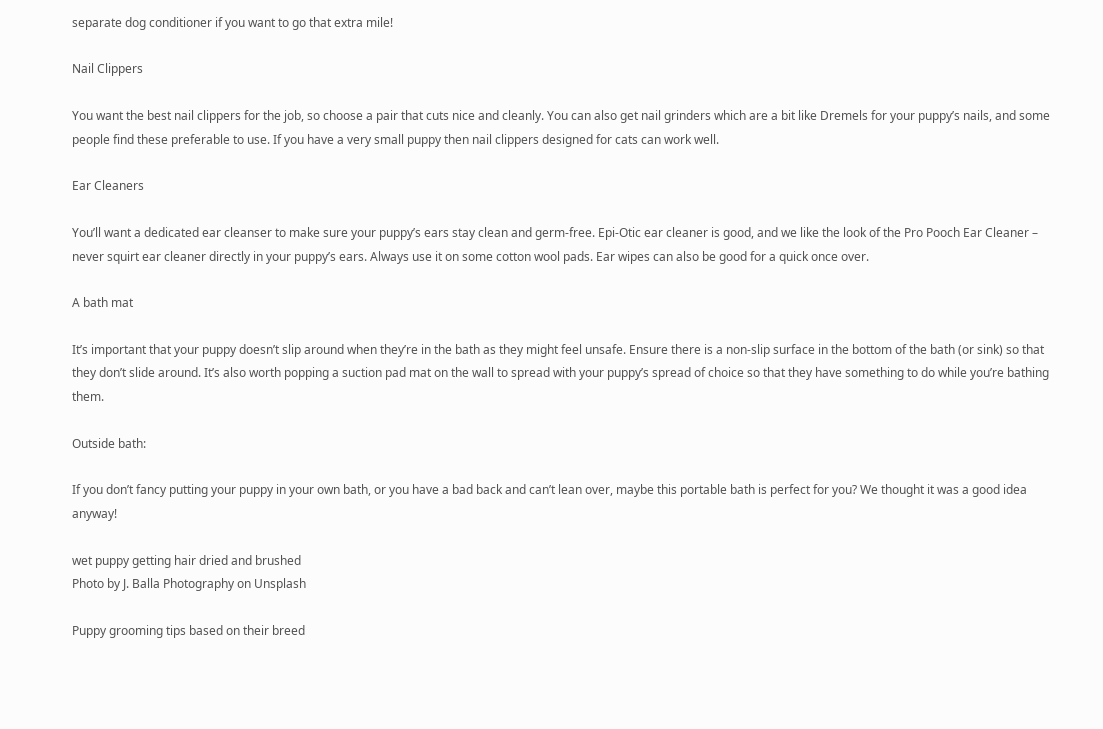separate dog conditioner if you want to go that extra mile!

Nail Clippers

You want the best nail clippers for the job, so choose a pair that cuts nice and cleanly. You can also get nail grinders which are a bit like Dremels for your puppy’s nails, and some people find these preferable to use. If you have a very small puppy then nail clippers designed for cats can work well.

Ear Cleaners

You’ll want a dedicated ear cleanser to make sure your puppy’s ears stay clean and germ-free. Epi-Otic ear cleaner is good, and we like the look of the Pro Pooch Ear Cleaner – never squirt ear cleaner directly in your puppy’s ears. Always use it on some cotton wool pads. Ear wipes can also be good for a quick once over.

A bath mat

It’s important that your puppy doesn’t slip around when they’re in the bath as they might feel unsafe. Ensure there is a non-slip surface in the bottom of the bath (or sink) so that they don’t slide around. It’s also worth popping a suction pad mat on the wall to spread with your puppy’s spread of choice so that they have something to do while you’re bathing them.

Outside bath:

If you don’t fancy putting your puppy in your own bath, or you have a bad back and can’t lean over, maybe this portable bath is perfect for you? We thought it was a good idea anyway!

wet puppy getting hair dried and brushed
Photo by J. Balla Photography on Unsplash

Puppy grooming tips based on their breed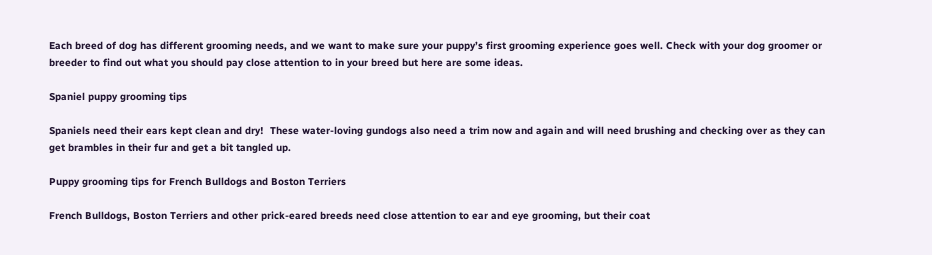Each breed of dog has different grooming needs, and we want to make sure your puppy’s first grooming experience goes well. Check with your dog groomer or breeder to find out what you should pay close attention to in your breed but here are some ideas.

Spaniel puppy grooming tips

Spaniels need their ears kept clean and dry!  These water-loving gundogs also need a trim now and again and will need brushing and checking over as they can get brambles in their fur and get a bit tangled up.

Puppy grooming tips for French Bulldogs and Boston Terriers

French Bulldogs, Boston Terriers and other prick-eared breeds need close attention to ear and eye grooming, but their coat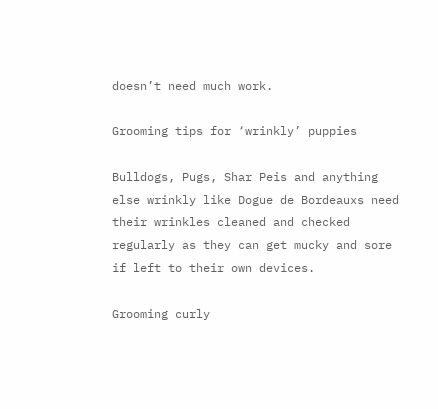doesn’t need much work.

Grooming tips for ‘wrinkly’ puppies

Bulldogs, Pugs, Shar Peis and anything else wrinkly like Dogue de Bordeauxs need their wrinkles cleaned and checked regularly as they can get mucky and sore if left to their own devices.

Grooming curly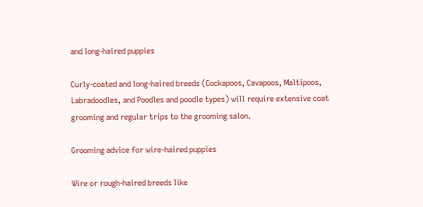and long-haired puppies

Curly-coated and long-haired breeds (Cockapoos, Cavapoos, Maltipoos, Labradoodles, and Poodles and poodle types) will require extensive coat grooming and regular trips to the grooming salon.

Grooming advice for wire-haired puppies

Wire or rough-haired breeds like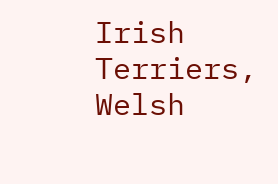Irish Terriers, Welsh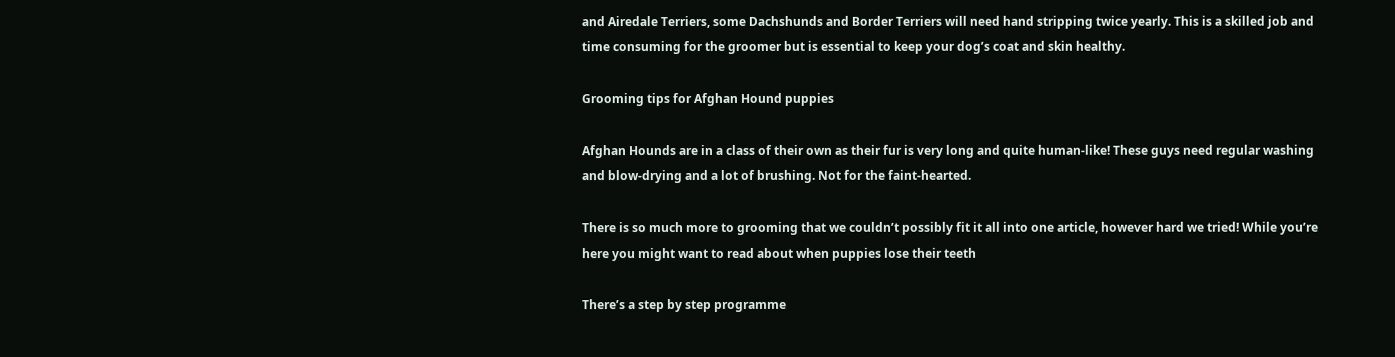and Airedale Terriers, some Dachshunds and Border Terriers will need hand stripping twice yearly. This is a skilled job and time consuming for the groomer but is essential to keep your dog’s coat and skin healthy.

Grooming tips for Afghan Hound puppies

Afghan Hounds are in a class of their own as their fur is very long and quite human-like! These guys need regular washing and blow-drying and a lot of brushing. Not for the faint-hearted.

There is so much more to grooming that we couldn’t possibly fit it all into one article, however hard we tried! While you’re here you might want to read about when puppies lose their teeth

There’s a step by step programme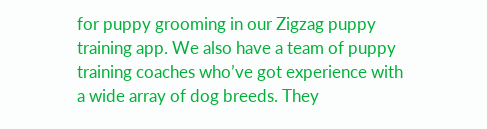for puppy grooming in our Zigzag puppy training app. We also have a team of puppy training coaches who’ve got experience with a wide array of dog breeds. They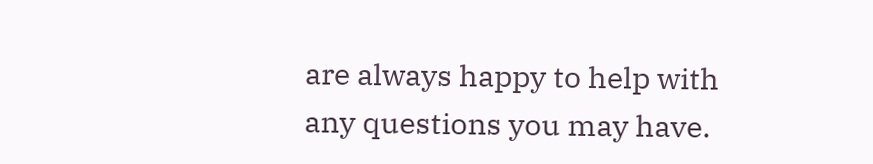are always happy to help with any questions you may have.